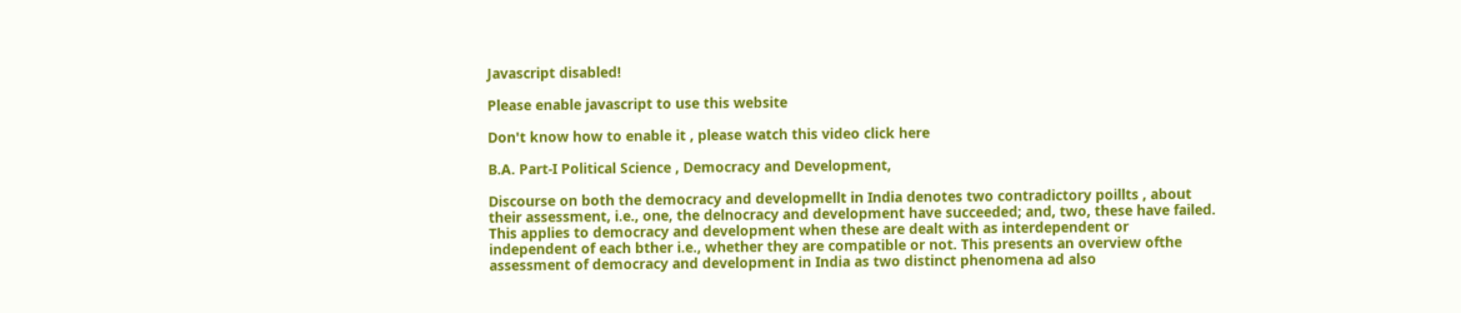Javascript disabled!

Please enable javascript to use this website

Don't know how to enable it , please watch this video click here

B.A. Part-I Political Science , Democracy and Development,

Discourse on both the democracy and developmellt in India denotes two contradictory poillts , about their assessment, i.e., one, the delnocracy and development have succeeded; and, two, these have failed. This applies to democracy and development when these are dealt with as interdependent or independent of each bther i.e., whether they are compatible or not. This presents an overview ofthe assessment of democracy and development in India as two distinct phenomena ad also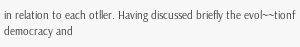in relation to each otller. Having discussed briefly the evol~~tionf democracy and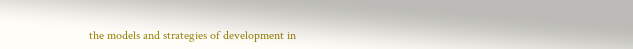the models and strategies of development in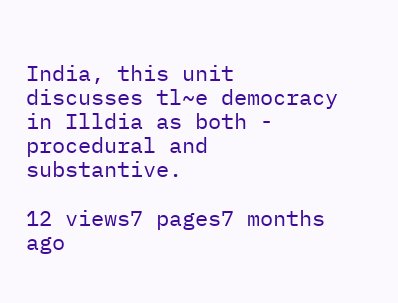India, this unit discusses tl~e democracy in Illdia as both - procedural and substantive.

12 views7 pages7 months ago